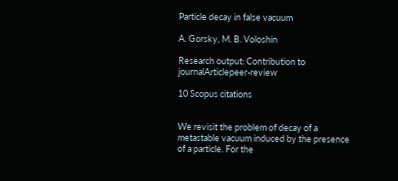Particle decay in false vacuum

A. Gorsky, M. B. Voloshin

Research output: Contribution to journalArticlepeer-review

10 Scopus citations


We revisit the problem of decay of a metastable vacuum induced by the presence of a particle. For the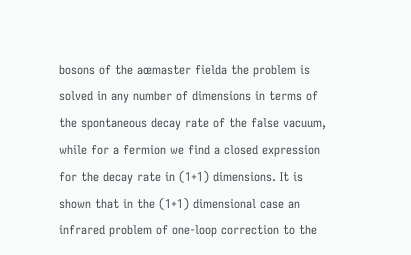bosons of the aœmaster fielda the problem is solved in any number of dimensions in terms of the spontaneous decay rate of the false vacuum, while for a fermion we find a closed expression for the decay rate in (1+1) dimensions. It is shown that in the (1+1) dimensional case an infrared problem of one-loop correction to the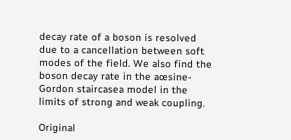decay rate of a boson is resolved due to a cancellation between soft modes of the field. We also find the boson decay rate in the aœsine-Gordon staircasea model in the limits of strong and weak coupling.

Original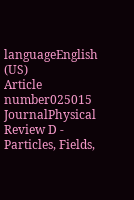languageEnglish (US)
Article number025015
JournalPhysical Review D - Particles, Fields,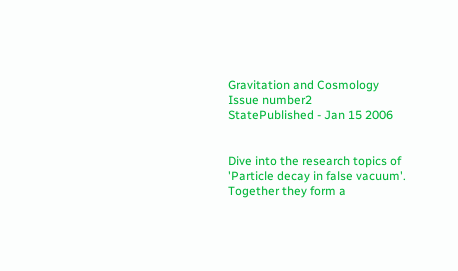Gravitation and Cosmology
Issue number2
StatePublished - Jan 15 2006


Dive into the research topics of 'Particle decay in false vacuum'. Together they form a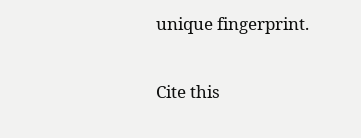unique fingerprint.

Cite this